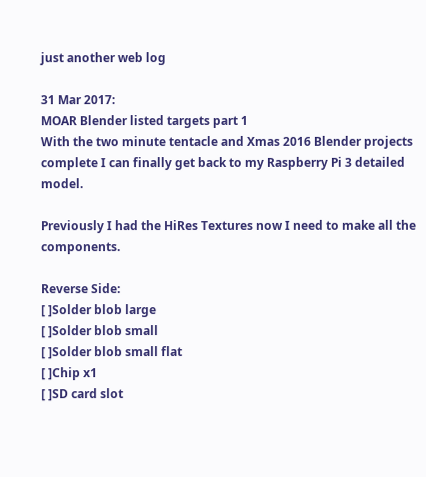just another web log

31 Mar 2017:
MOAR Blender listed targets part 1
With the two minute tentacle and Xmas 2016 Blender projects complete I can finally get back to my Raspberry Pi 3 detailed model.

Previously I had the HiRes Textures now I need to make all the components.

Reverse Side:
[ ]Solder blob large
[ ]Solder blob small
[ ]Solder blob small flat
[ ]Chip x1
[ ]SD card slot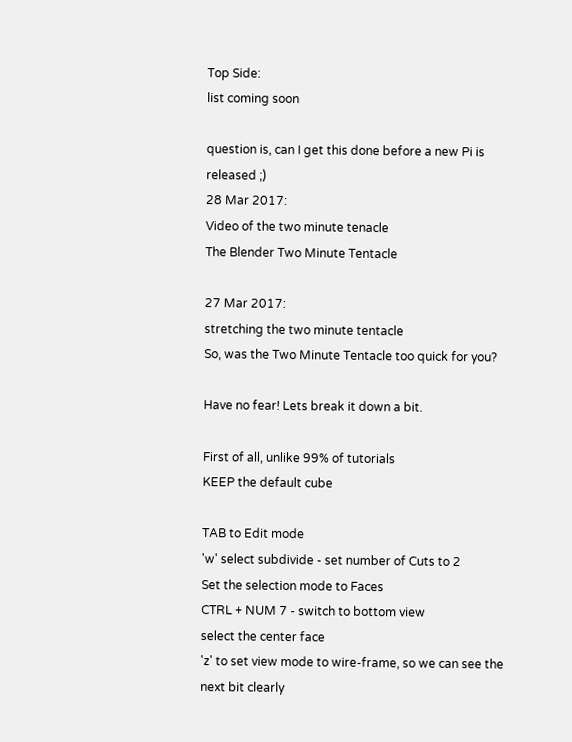Top Side:
list coming soon

question is, can I get this done before a new Pi is released ;)
28 Mar 2017:
Video of the two minute tenacle
The Blender Two Minute Tentacle

27 Mar 2017:
stretching the two minute tentacle
So, was the Two Minute Tentacle too quick for you?

Have no fear! Lets break it down a bit.

First of all, unlike 99% of tutorials
KEEP the default cube

TAB to Edit mode
'w' select subdivide - set number of Cuts to 2
Set the selection mode to Faces
CTRL + NUM 7 - switch to bottom view
select the center face
'z' to set view mode to wire-frame, so we can see the next bit clearly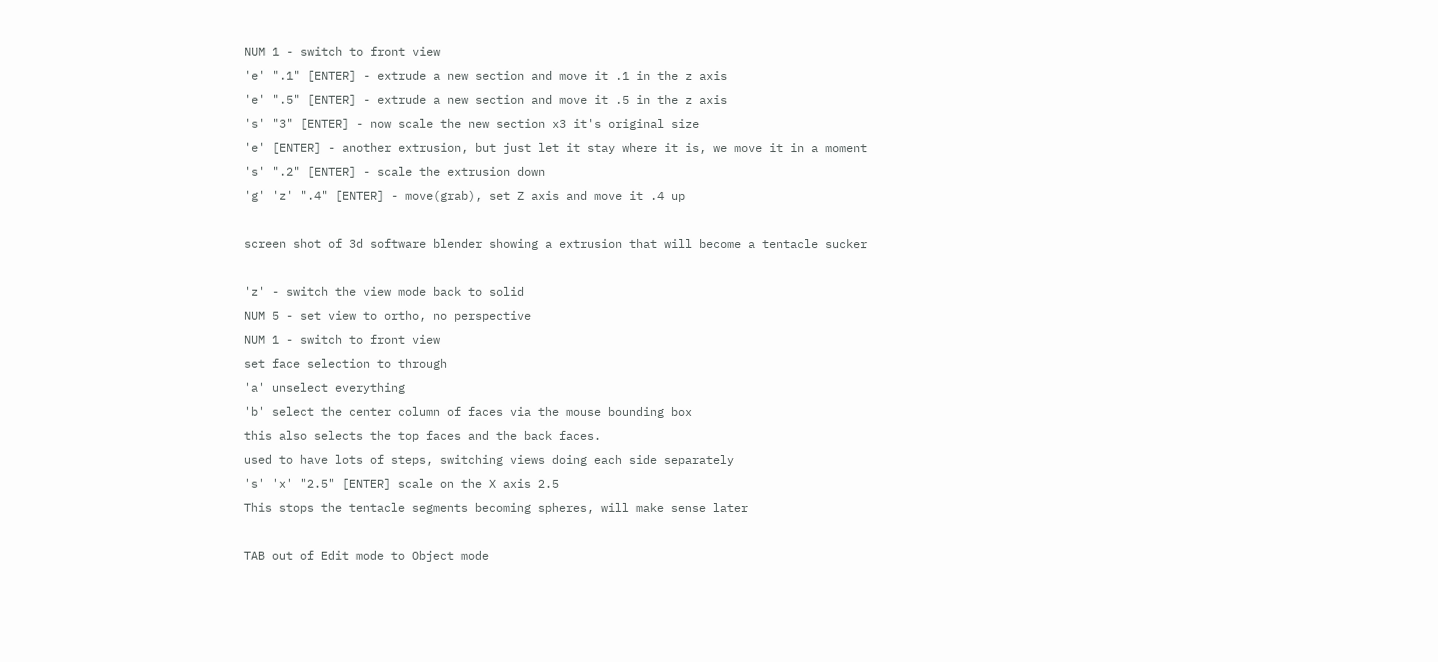NUM 1 - switch to front view
'e' ".1" [ENTER] - extrude a new section and move it .1 in the z axis
'e' ".5" [ENTER] - extrude a new section and move it .5 in the z axis
's' "3" [ENTER] - now scale the new section x3 it's original size
'e' [ENTER] - another extrusion, but just let it stay where it is, we move it in a moment
's' ".2" [ENTER] - scale the extrusion down
'g' 'z' ".4" [ENTER] - move(grab), set Z axis and move it .4 up

screen shot of 3d software blender showing a extrusion that will become a tentacle sucker

'z' - switch the view mode back to solid
NUM 5 - set view to ortho, no perspective
NUM 1 - switch to front view
set face selection to through
'a' unselect everything
'b' select the center column of faces via the mouse bounding box
this also selects the top faces and the back faces.
used to have lots of steps, switching views doing each side separately
's' 'x' "2.5" [ENTER] scale on the X axis 2.5
This stops the tentacle segments becoming spheres, will make sense later

TAB out of Edit mode to Object mode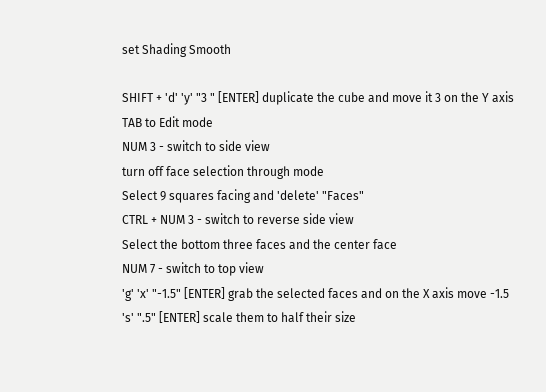set Shading Smooth

SHIFT + 'd' 'y' "3 " [ENTER] duplicate the cube and move it 3 on the Y axis
TAB to Edit mode
NUM 3 - switch to side view
turn off face selection through mode
Select 9 squares facing and 'delete' "Faces"
CTRL + NUM 3 - switch to reverse side view
Select the bottom three faces and the center face
NUM 7 - switch to top view
'g' 'x' "-1.5" [ENTER] grab the selected faces and on the X axis move -1.5
's' ".5" [ENTER] scale them to half their size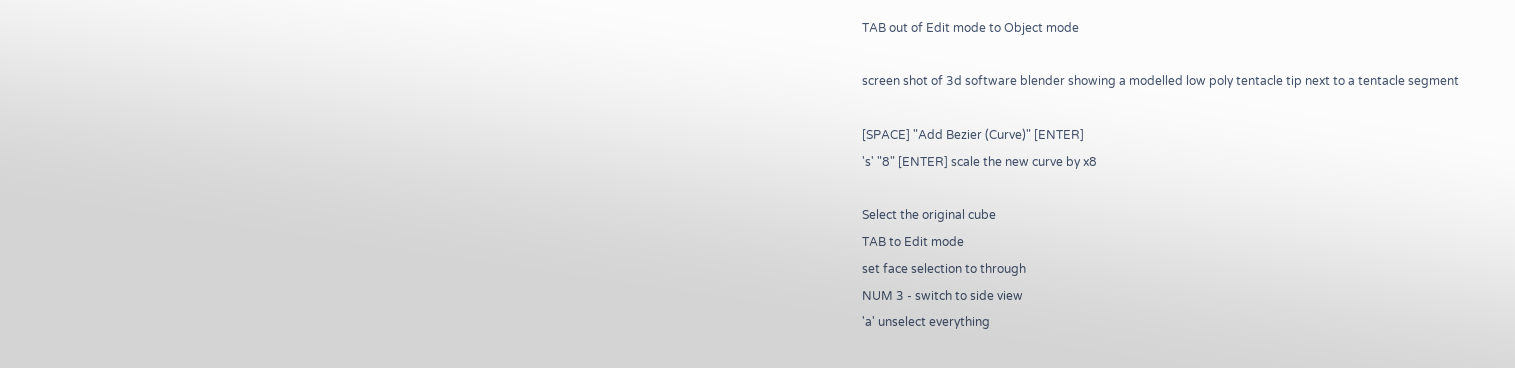TAB out of Edit mode to Object mode

screen shot of 3d software blender showing a modelled low poly tentacle tip next to a tentacle segment

[SPACE] "Add Bezier (Curve)" [ENTER]
's' "8" [ENTER] scale the new curve by x8

Select the original cube
TAB to Edit mode
set face selection to through
NUM 3 - switch to side view
'a' unselect everything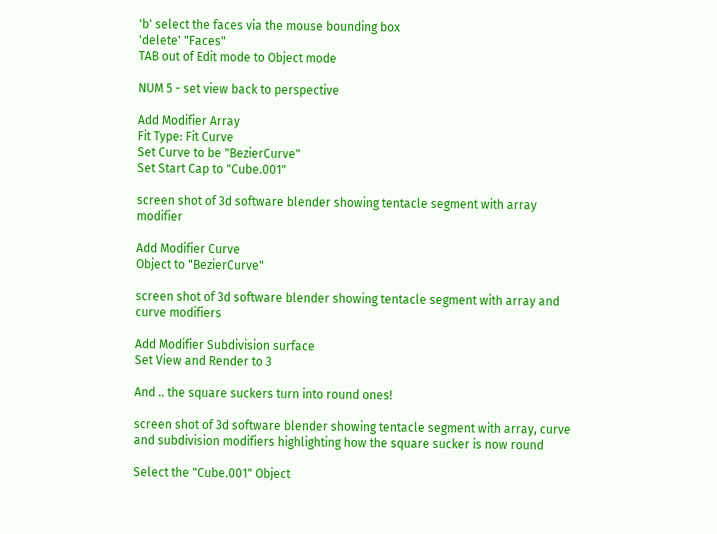'b' select the faces via the mouse bounding box
'delete' "Faces"
TAB out of Edit mode to Object mode

NUM 5 - set view back to perspective

Add Modifier Array
Fit Type: Fit Curve
Set Curve to be "BezierCurve"
Set Start Cap to "Cube.001"

screen shot of 3d software blender showing tentacle segment with array modifier

Add Modifier Curve
Object to "BezierCurve"

screen shot of 3d software blender showing tentacle segment with array and curve modifiers

Add Modifier Subdivision surface
Set View and Render to 3

And .. the square suckers turn into round ones!

screen shot of 3d software blender showing tentacle segment with array, curve and subdivision modifiers highlighting how the square sucker is now round

Select the "Cube.001" Object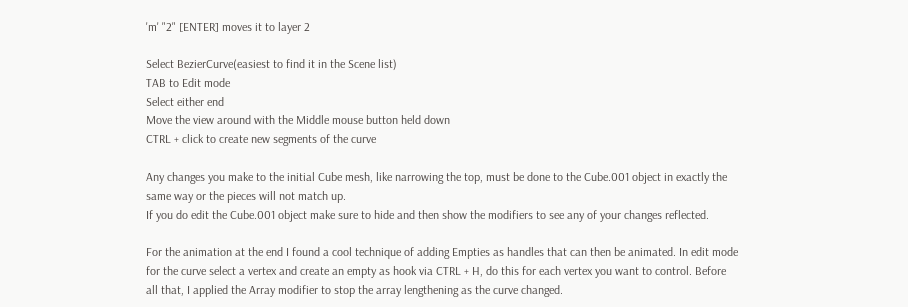'm' "2" [ENTER] moves it to layer 2

Select BezierCurve(easiest to find it in the Scene list)
TAB to Edit mode
Select either end
Move the view around with the Middle mouse button held down
CTRL + click to create new segments of the curve

Any changes you make to the initial Cube mesh, like narrowing the top, must be done to the Cube.001 object in exactly the same way or the pieces will not match up.
If you do edit the Cube.001 object make sure to hide and then show the modifiers to see any of your changes reflected.

For the animation at the end I found a cool technique of adding Empties as handles that can then be animated. In edit mode for the curve select a vertex and create an empty as hook via CTRL + H, do this for each vertex you want to control. Before all that, I applied the Array modifier to stop the array lengthening as the curve changed.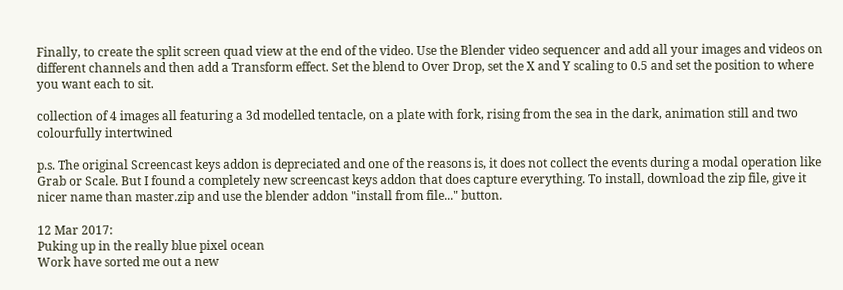Finally, to create the split screen quad view at the end of the video. Use the Blender video sequencer and add all your images and videos on different channels and then add a Transform effect. Set the blend to Over Drop, set the X and Y scaling to 0.5 and set the position to where you want each to sit.

collection of 4 images all featuring a 3d modelled tentacle, on a plate with fork, rising from the sea in the dark, animation still and two colourfully intertwined

p.s. The original Screencast keys addon is depreciated and one of the reasons is, it does not collect the events during a modal operation like Grab or Scale. But I found a completely new screencast keys addon that does capture everything. To install, download the zip file, give it nicer name than master.zip and use the blender addon "install from file..." button.

12 Mar 2017:
Puking up in the really blue pixel ocean
Work have sorted me out a new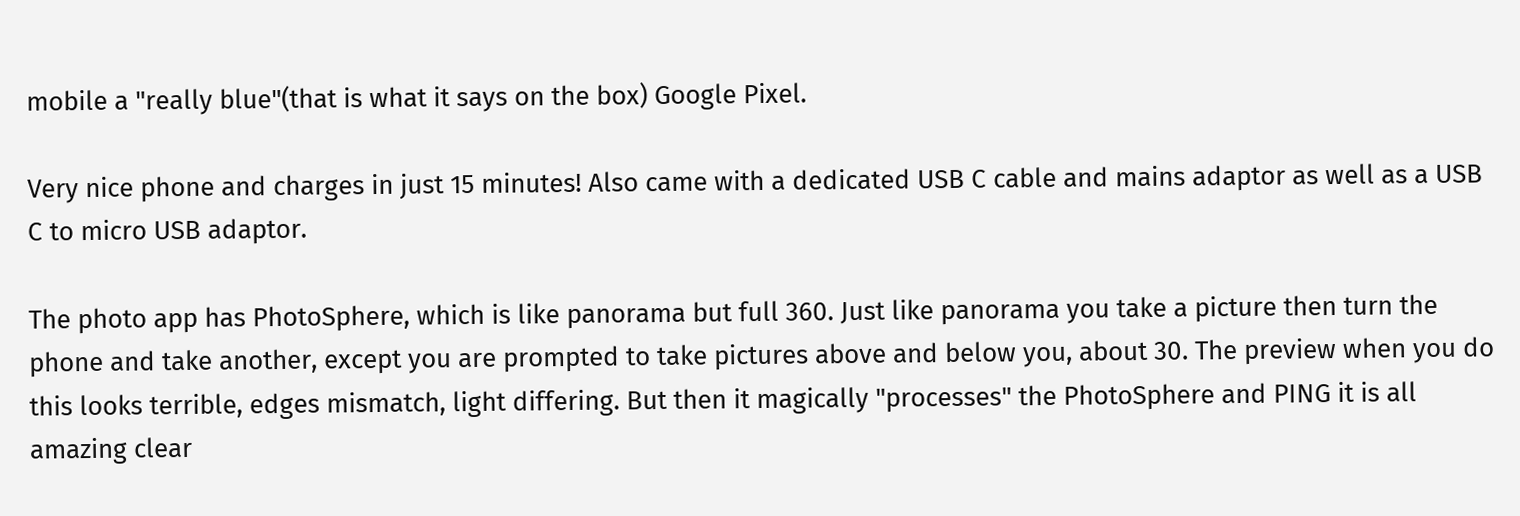mobile a "really blue"(that is what it says on the box) Google Pixel.

Very nice phone and charges in just 15 minutes! Also came with a dedicated USB C cable and mains adaptor as well as a USB C to micro USB adaptor.

The photo app has PhotoSphere, which is like panorama but full 360. Just like panorama you take a picture then turn the phone and take another, except you are prompted to take pictures above and below you, about 30. The preview when you do this looks terrible, edges mismatch, light differing. But then it magically "processes" the PhotoSphere and PING it is all amazing clear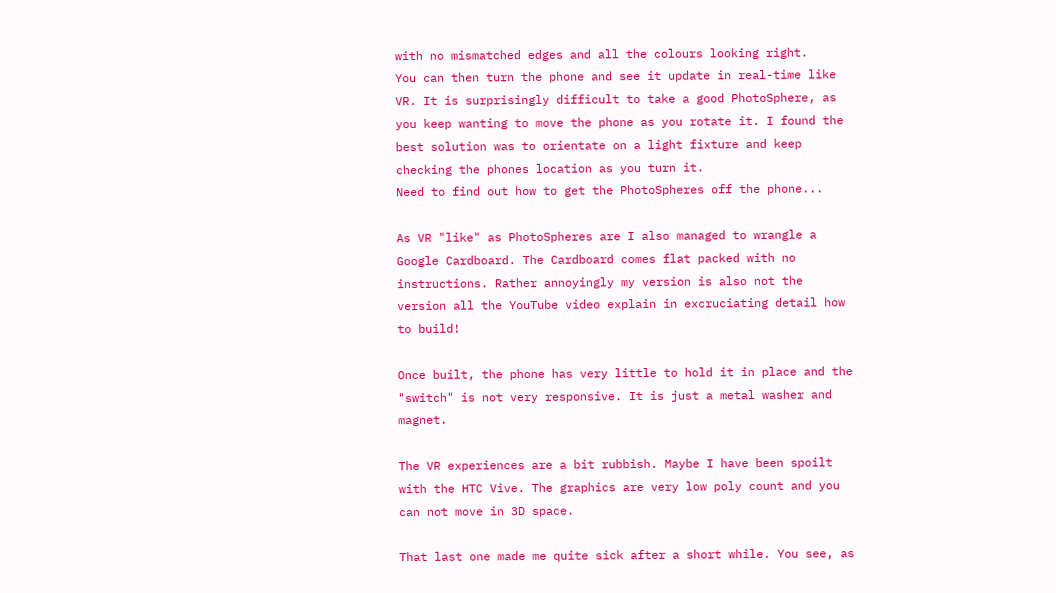with no mismatched edges and all the colours looking right.
You can then turn the phone and see it update in real-time like VR. It is surprisingly difficult to take a good PhotoSphere, as you keep wanting to move the phone as you rotate it. I found the best solution was to orientate on a light fixture and keep checking the phones location as you turn it.
Need to find out how to get the PhotoSpheres off the phone...

As VR "like" as PhotoSpheres are I also managed to wrangle a Google Cardboard. The Cardboard comes flat packed with no instructions. Rather annoyingly my version is also not the version all the YouTube video explain in excruciating detail how to build!

Once built, the phone has very little to hold it in place and the "switch" is not very responsive. It is just a metal washer and magnet.

The VR experiences are a bit rubbish. Maybe I have been spoilt with the HTC Vive. The graphics are very low poly count and you can not move in 3D space.

That last one made me quite sick after a short while. You see, as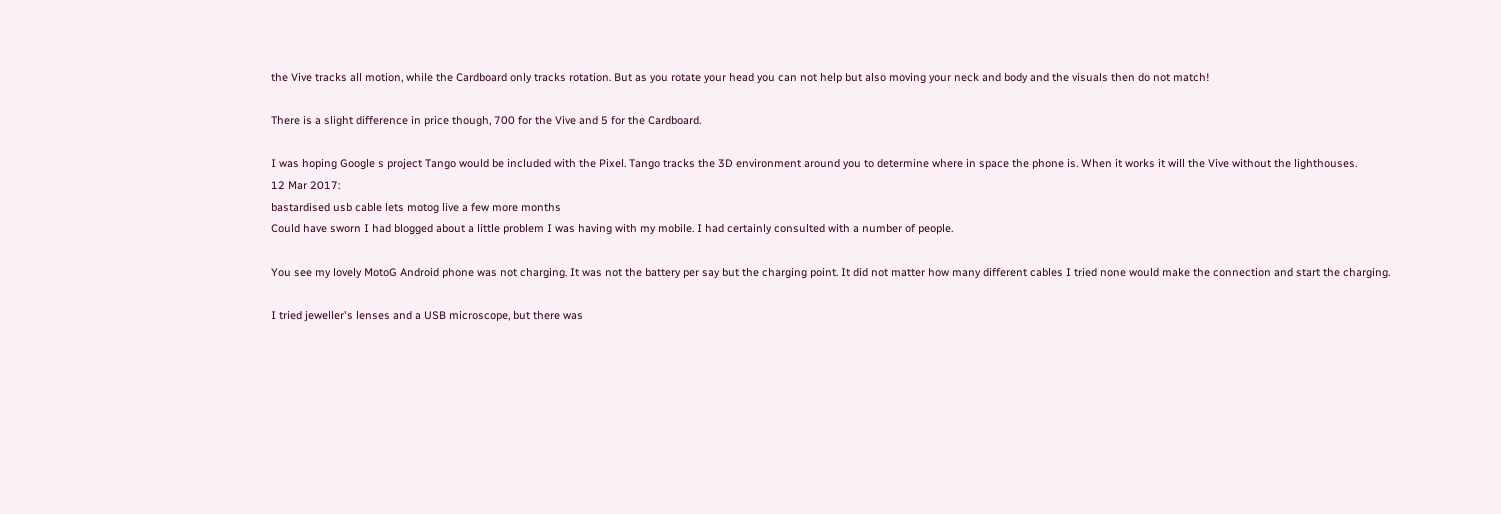the Vive tracks all motion, while the Cardboard only tracks rotation. But as you rotate your head you can not help but also moving your neck and body and the visuals then do not match!

There is a slight difference in price though, 700 for the Vive and 5 for the Cardboard.

I was hoping Google s project Tango would be included with the Pixel. Tango tracks the 3D environment around you to determine where in space the phone is. When it works it will the Vive without the lighthouses.
12 Mar 2017:
bastardised usb cable lets motog live a few more months
Could have sworn I had blogged about a little problem I was having with my mobile. I had certainly consulted with a number of people.

You see my lovely MotoG Android phone was not charging. It was not the battery per say but the charging point. It did not matter how many different cables I tried none would make the connection and start the charging.

I tried jeweller's lenses and a USB microscope, but there was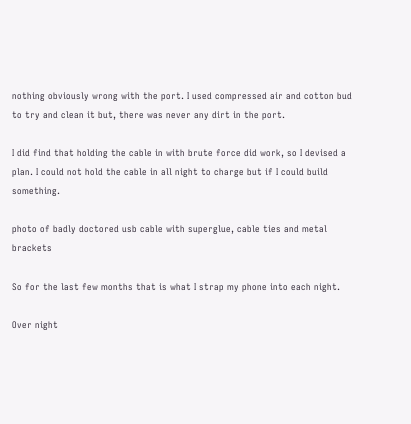nothing obviously wrong with the port. I used compressed air and cotton bud to try and clean it but, there was never any dirt in the port.

I did find that holding the cable in with brute force did work, so I devised a plan. I could not hold the cable in all night to charge but if I could build something.

photo of badly doctored usb cable with superglue, cable ties and metal brackets

So for the last few months that is what I strap my phone into each night.

Over night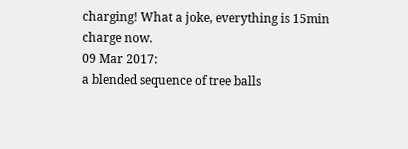charging! What a joke, everything is 15min charge now.
09 Mar 2017:
a blended sequence of tree balls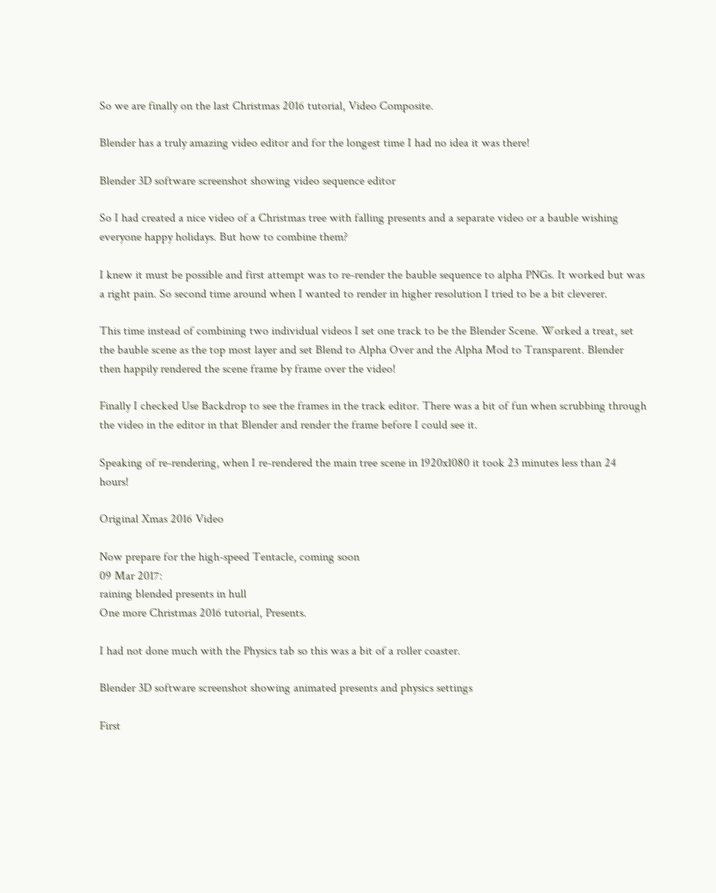So we are finally on the last Christmas 2016 tutorial, Video Composite.

Blender has a truly amazing video editor and for the longest time I had no idea it was there!

Blender 3D software screenshot showing video sequence editor

So I had created a nice video of a Christmas tree with falling presents and a separate video or a bauble wishing everyone happy holidays. But how to combine them?

I knew it must be possible and first attempt was to re-render the bauble sequence to alpha PNGs. It worked but was a right pain. So second time around when I wanted to render in higher resolution I tried to be a bit cleverer.

This time instead of combining two individual videos I set one track to be the Blender Scene. Worked a treat, set the bauble scene as the top most layer and set Blend to Alpha Over and the Alpha Mod to Transparent. Blender then happily rendered the scene frame by frame over the video!

Finally I checked Use Backdrop to see the frames in the track editor. There was a bit of fun when scrubbing through the video in the editor in that Blender and render the frame before I could see it.

Speaking of re-rendering, when I re-rendered the main tree scene in 1920x1080 it took 23 minutes less than 24 hours!

Original Xmas 2016 Video

Now prepare for the high-speed Tentacle, coming soon
09 Mar 2017:
raining blended presents in hull
One more Christmas 2016 tutorial, Presents.

I had not done much with the Physics tab so this was a bit of a roller coaster.

Blender 3D software screenshot showing animated presents and physics settings

First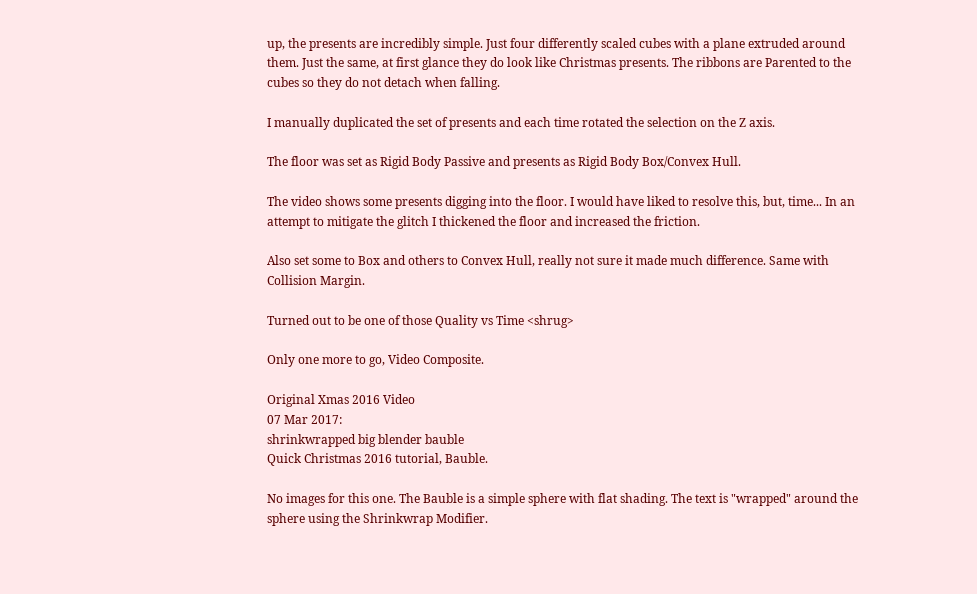up, the presents are incredibly simple. Just four differently scaled cubes with a plane extruded around them. Just the same, at first glance they do look like Christmas presents. The ribbons are Parented to the cubes so they do not detach when falling.

I manually duplicated the set of presents and each time rotated the selection on the Z axis.

The floor was set as Rigid Body Passive and presents as Rigid Body Box/Convex Hull.

The video shows some presents digging into the floor. I would have liked to resolve this, but, time... In an attempt to mitigate the glitch I thickened the floor and increased the friction.

Also set some to Box and others to Convex Hull, really not sure it made much difference. Same with Collision Margin.

Turned out to be one of those Quality vs Time <shrug>

Only one more to go, Video Composite.

Original Xmas 2016 Video
07 Mar 2017:
shrinkwrapped big blender bauble
Quick Christmas 2016 tutorial, Bauble.

No images for this one. The Bauble is a simple sphere with flat shading. The text is "wrapped" around the sphere using the Shrinkwrap Modifier.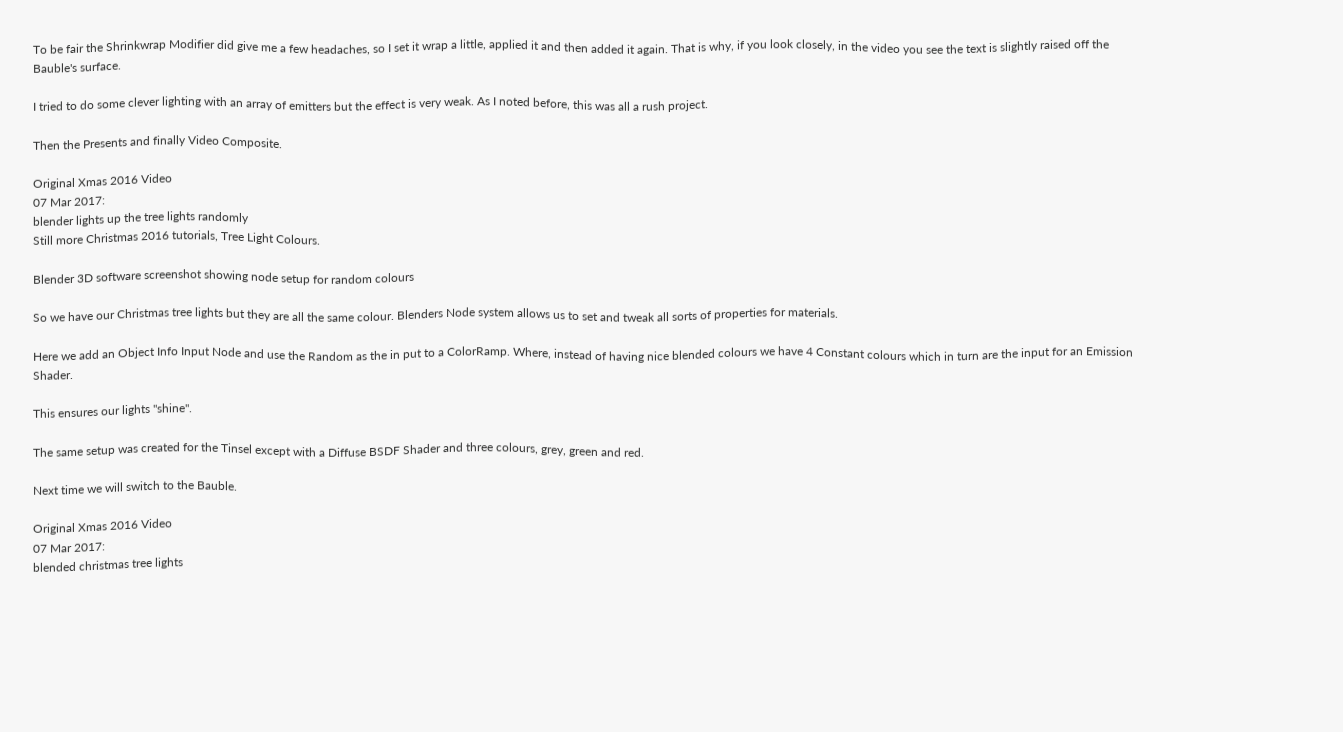To be fair the Shrinkwrap Modifier did give me a few headaches, so I set it wrap a little, applied it and then added it again. That is why, if you look closely, in the video you see the text is slightly raised off the Bauble's surface.

I tried to do some clever lighting with an array of emitters but the effect is very weak. As I noted before, this was all a rush project.

Then the Presents and finally Video Composite.

Original Xmas 2016 Video
07 Mar 2017:
blender lights up the tree lights randomly
Still more Christmas 2016 tutorials, Tree Light Colours.

Blender 3D software screenshot showing node setup for random colours

So we have our Christmas tree lights but they are all the same colour. Blenders Node system allows us to set and tweak all sorts of properties for materials.

Here we add an Object Info Input Node and use the Random as the in put to a ColorRamp. Where, instead of having nice blended colours we have 4 Constant colours which in turn are the input for an Emission Shader.

This ensures our lights "shine".

The same setup was created for the Tinsel except with a Diffuse BSDF Shader and three colours, grey, green and red.

Next time we will switch to the Bauble.

Original Xmas 2016 Video
07 Mar 2017:
blended christmas tree lights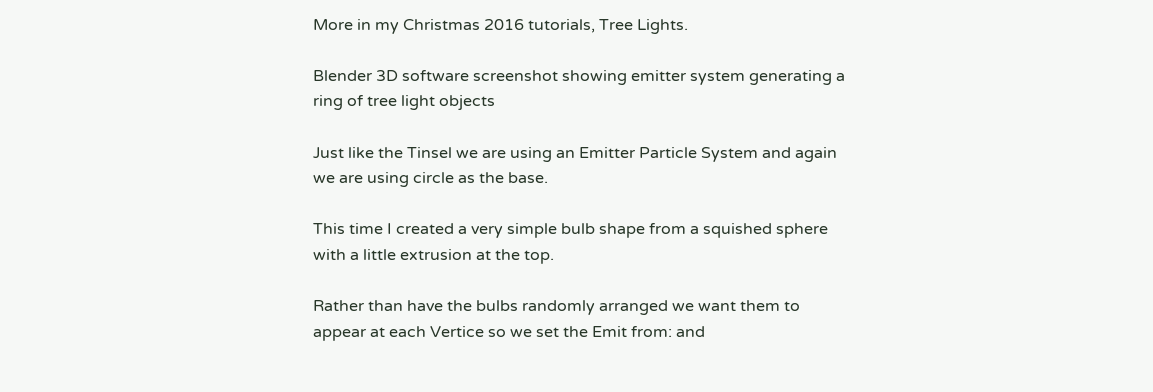More in my Christmas 2016 tutorials, Tree Lights.

Blender 3D software screenshot showing emitter system generating a ring of tree light objects

Just like the Tinsel we are using an Emitter Particle System and again we are using circle as the base.

This time I created a very simple bulb shape from a squished sphere with a little extrusion at the top.

Rather than have the bulbs randomly arranged we want them to appear at each Vertice so we set the Emit from: and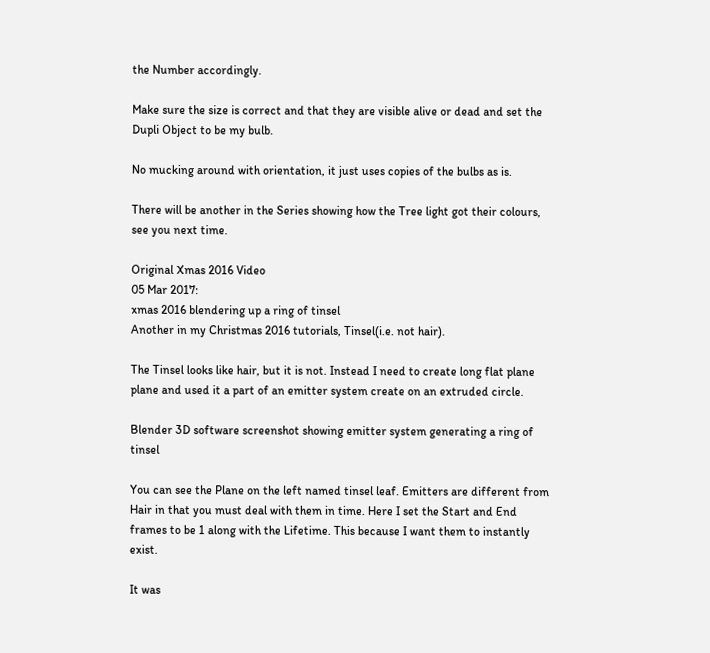the Number accordingly.

Make sure the size is correct and that they are visible alive or dead and set the Dupli Object to be my bulb.

No mucking around with orientation, it just uses copies of the bulbs as is.

There will be another in the Series showing how the Tree light got their colours, see you next time.

Original Xmas 2016 Video
05 Mar 2017:
xmas 2016 blendering up a ring of tinsel
Another in my Christmas 2016 tutorials, Tinsel(i.e. not hair).

The Tinsel looks like hair, but it is not. Instead I need to create long flat plane plane and used it a part of an emitter system create on an extruded circle.

Blender 3D software screenshot showing emitter system generating a ring of tinsel

You can see the Plane on the left named tinsel leaf. Emitters are different from Hair in that you must deal with them in time. Here I set the Start and End frames to be 1 along with the Lifetime. This because I want them to instantly exist.

It was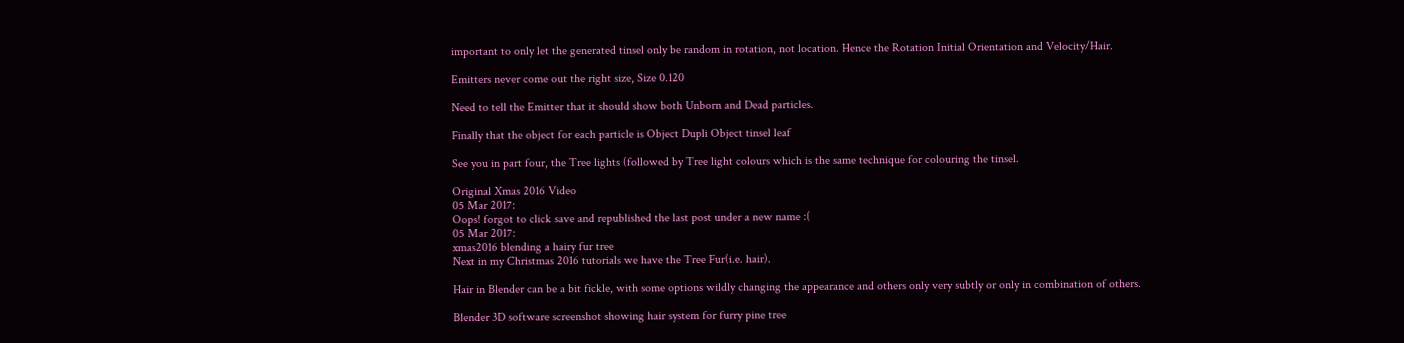important to only let the generated tinsel only be random in rotation, not location. Hence the Rotation Initial Orientation and Velocity/Hair.

Emitters never come out the right size, Size 0.120

Need to tell the Emitter that it should show both Unborn and Dead particles.

Finally that the object for each particle is Object Dupli Object tinsel leaf

See you in part four, the Tree lights (followed by Tree light colours which is the same technique for colouring the tinsel.

Original Xmas 2016 Video
05 Mar 2017:
Oops! forgot to click save and republished the last post under a new name :(
05 Mar 2017:
xmas2016 blending a hairy fur tree
Next in my Christmas 2016 tutorials we have the Tree Fur(i.e. hair).

Hair in Blender can be a bit fickle, with some options wildly changing the appearance and others only very subtly or only in combination of others.

Blender 3D software screenshot showing hair system for furry pine tree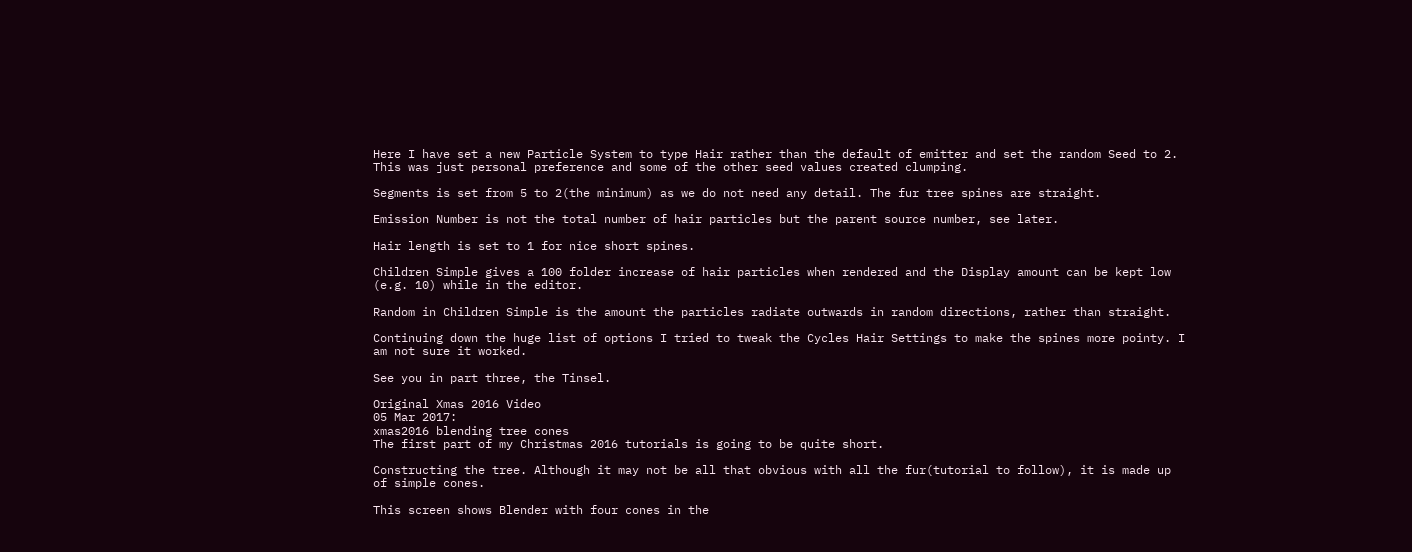Here I have set a new Particle System to type Hair rather than the default of emitter and set the random Seed to 2. This was just personal preference and some of the other seed values created clumping.

Segments is set from 5 to 2(the minimum) as we do not need any detail. The fur tree spines are straight.

Emission Number is not the total number of hair particles but the parent source number, see later.

Hair length is set to 1 for nice short spines.

Children Simple gives a 100 folder increase of hair particles when rendered and the Display amount can be kept low (e.g. 10) while in the editor.

Random in Children Simple is the amount the particles radiate outwards in random directions, rather than straight.

Continuing down the huge list of options I tried to tweak the Cycles Hair Settings to make the spines more pointy. I am not sure it worked.

See you in part three, the Tinsel.

Original Xmas 2016 Video
05 Mar 2017:
xmas2016 blending tree cones
The first part of my Christmas 2016 tutorials is going to be quite short.

Constructing the tree. Although it may not be all that obvious with all the fur(tutorial to follow), it is made up of simple cones.

This screen shows Blender with four cones in the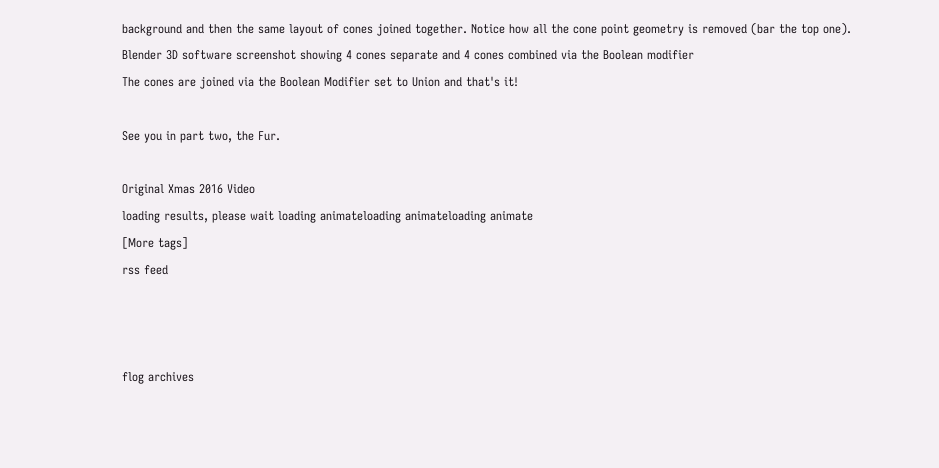background and then the same layout of cones joined together. Notice how all the cone point geometry is removed (bar the top one).
Blender 3D software screenshot showing 4 cones separate and 4 cones combined via the Boolean modifier
The cones are joined via the Boolean Modifier set to Union and that's it!

See you in part two, the Fur.

Original Xmas 2016 Video
loading results, please wait loading animateloading animateloading animate
[More tags]
rss feed



flog archives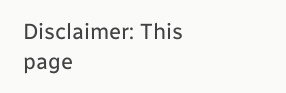Disclaimer: This page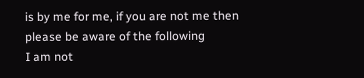is by me for me, if you are not me then please be aware of the following
I am not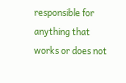responsible for anything that works or does not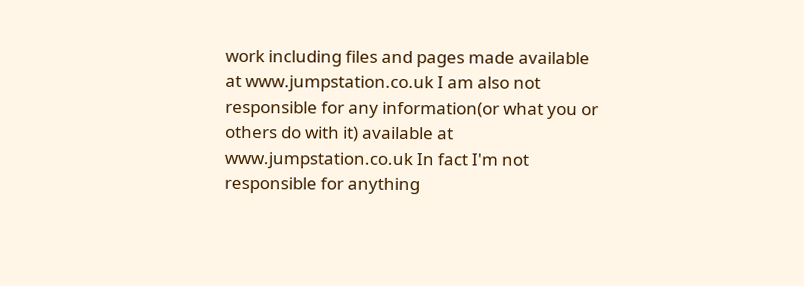work including files and pages made available at www.jumpstation.co.uk I am also not responsible for any information(or what you or others do with it) available at www.jumpstation.co.uk In fact I'm not responsible for anything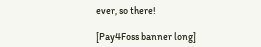ever, so there!

[Pay4Foss banner long]